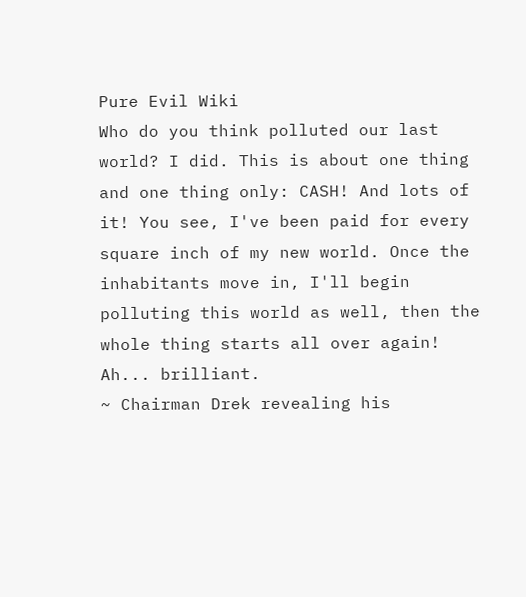Pure Evil Wiki
Who do you think polluted our last world? I did. This is about one thing and one thing only: CASH! And lots of it! You see, I've been paid for every square inch of my new world. Once the inhabitants move in, I'll begin polluting this world as well, then the whole thing starts all over again! Ah... brilliant.
~ Chairman Drek revealing his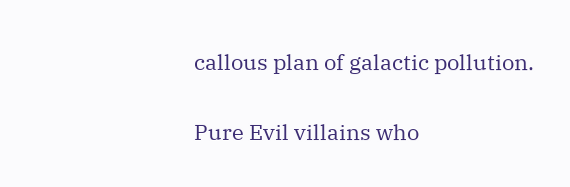callous plan of galactic pollution.

Pure Evil villains who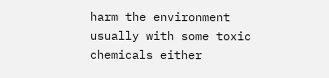harm the environment usually with some toxic chemicals either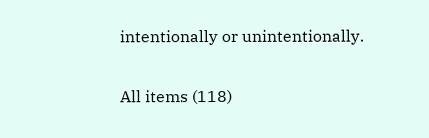intentionally or unintentionally.

All items (118)